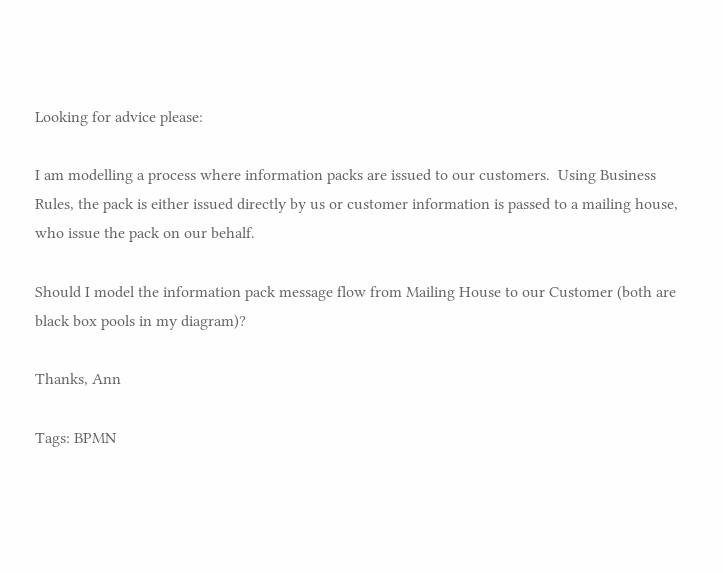Looking for advice please:

I am modelling a process where information packs are issued to our customers.  Using Business Rules, the pack is either issued directly by us or customer information is passed to a mailing house, who issue the pack on our behalf.

Should I model the information pack message flow from Mailing House to our Customer (both are black box pools in my diagram)?

Thanks, Ann

Tags: BPMN